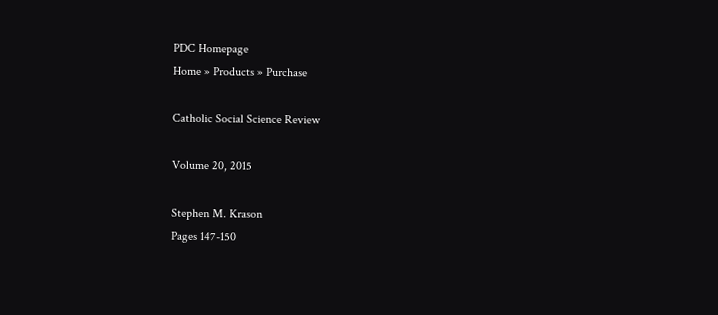PDC Homepage
Home » Products » Purchase

Catholic Social Science Review

Volume 20, 2015

Stephen M. Krason
Pages 147-150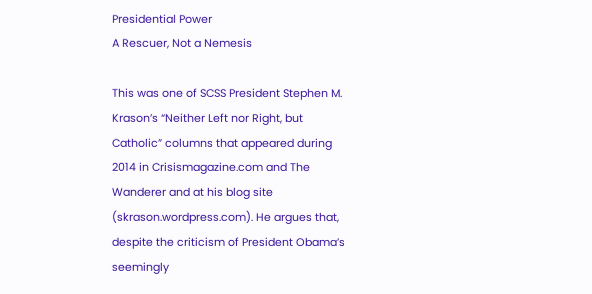Presidential Power
A Rescuer, Not a Nemesis

This was one of SCSS President Stephen M. Krason’s “Neither Left nor Right, but Catholic” columns that appeared during 2014 in Crisismagazine.com and The Wanderer and at his blog site (skrason.wordpress.com). He argues that, despite the criticism of President Obama’s seemingly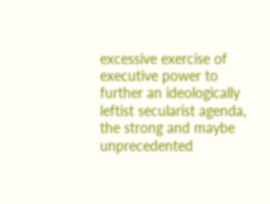excessive exercise of executive power to further an ideologically leftist secularist agenda, the strong and maybe unprecedented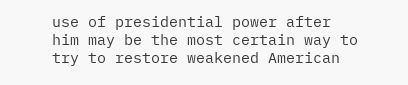use of presidential power after him may be the most certain way to try to restore weakened American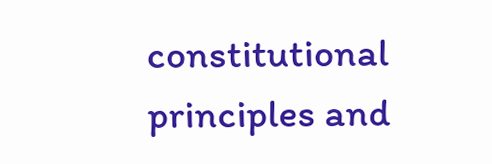constitutional principles and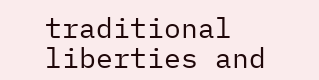traditional liberties and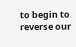to begin to reverse our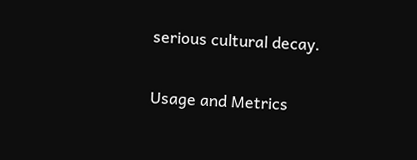serious cultural decay.

Usage and Metrics